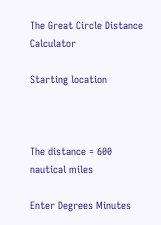The Great Circle Distance Calculator

Starting location



The distance = 600 nautical miles

Enter Degrees Minutes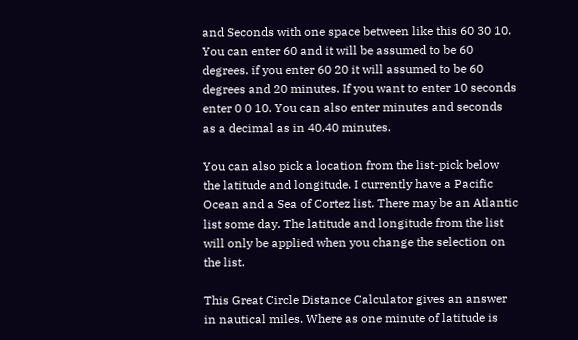and Seconds with one space between like this 60 30 10. You can enter 60 and it will be assumed to be 60 degrees. if you enter 60 20 it will assumed to be 60 degrees and 20 minutes. If you want to enter 10 seconds enter 0 0 10. You can also enter minutes and seconds as a decimal as in 40.40 minutes.

You can also pick a location from the list-pick below the latitude and longitude. I currently have a Pacific Ocean and a Sea of Cortez list. There may be an Atlantic list some day. The latitude and longitude from the list will only be applied when you change the selection on the list.

This Great Circle Distance Calculator gives an answer in nautical miles. Where as one minute of latitude is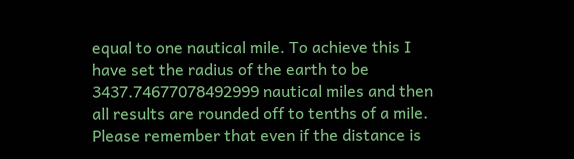equal to one nautical mile. To achieve this I have set the radius of the earth to be 3437.74677078492999 nautical miles and then all results are rounded off to tenths of a mile. Please remember that even if the distance is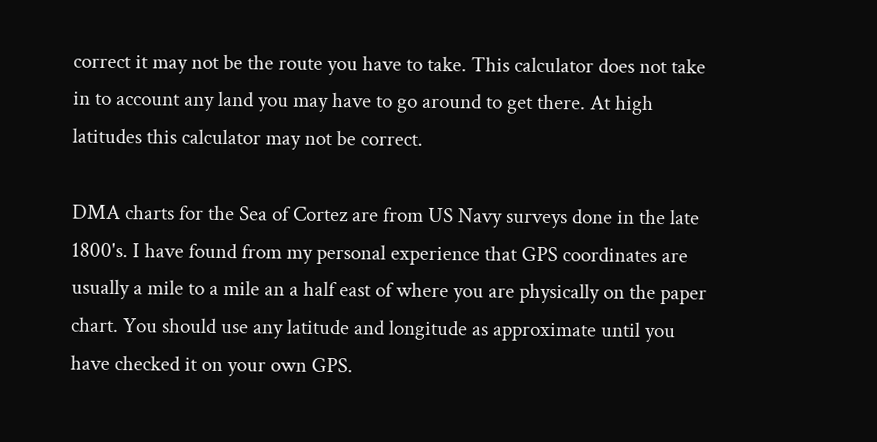correct it may not be the route you have to take. This calculator does not take in to account any land you may have to go around to get there. At high latitudes this calculator may not be correct.

DMA charts for the Sea of Cortez are from US Navy surveys done in the late 1800's. I have found from my personal experience that GPS coordinates are usually a mile to a mile an a half east of where you are physically on the paper chart. You should use any latitude and longitude as approximate until you have checked it on your own GPS.